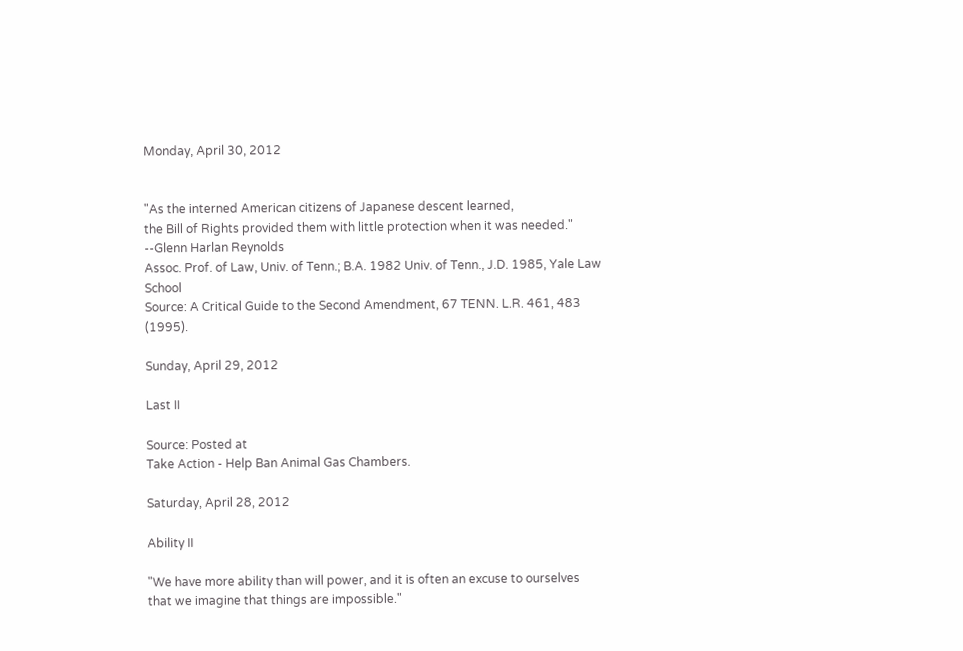Monday, April 30, 2012


"As the interned American citizens of Japanese descent learned,
the Bill of Rights provided them with little protection when it was needed."
--Glenn Harlan Reynolds
Assoc. Prof. of Law, Univ. of Tenn.; B.A. 1982 Univ. of Tenn., J.D. 1985, Yale Law School
Source: A Critical Guide to the Second Amendment, 67 TENN. L.R. 461, 483 (1995).

Sunday, April 29, 2012

Last II

Source: Posted at
Take Action - Help Ban Animal Gas Chambers.

Saturday, April 28, 2012

Ability II

"We have more ability than will power, and it is often an excuse to ourselves that we imagine that things are impossible."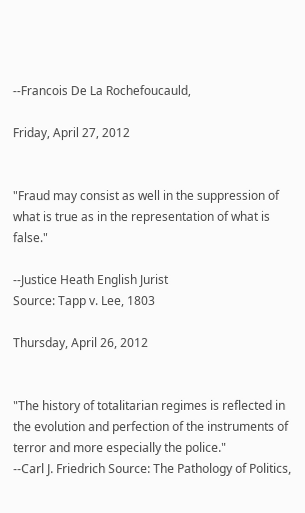--Francois De La Rochefoucauld,

Friday, April 27, 2012


"Fraud may consist as well in the suppression of what is true as in the representation of what is false."

--Justice Heath English Jurist
Source: Tapp v. Lee, 1803

Thursday, April 26, 2012


"The history of totalitarian regimes is reflected in the evolution and perfection of the instruments of terror and more especially the police."
--Carl J. Friedrich Source: The Pathology of Politics,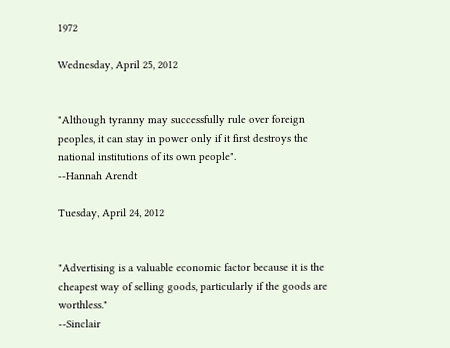1972

Wednesday, April 25, 2012


"Although tyranny may successfully rule over foreign peoples, it can stay in power only if it first destroys the national institutions of its own people".
--Hannah Arendt

Tuesday, April 24, 2012


"Advertising is a valuable economic factor because it is the cheapest way of selling goods, particularly if the goods are worthless."
--Sinclair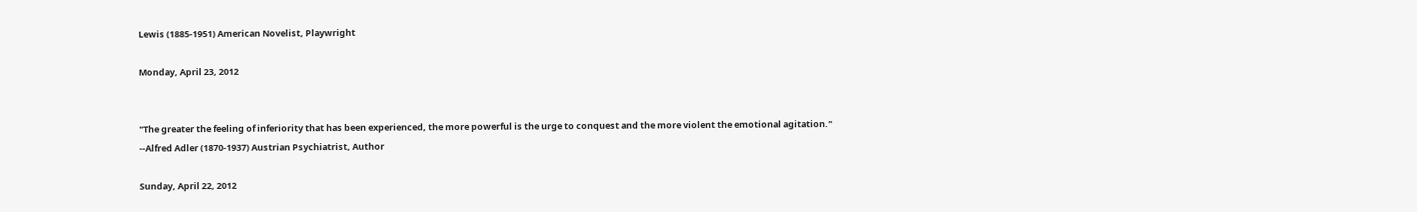Lewis (1885-1951) American Novelist, Playwright

Monday, April 23, 2012


"The greater the feeling of inferiority that has been experienced, the more powerful is the urge to conquest and the more violent the emotional agitation."
--Alfred Adler (1870-1937) Austrian Psychiatrist, Author

Sunday, April 22, 2012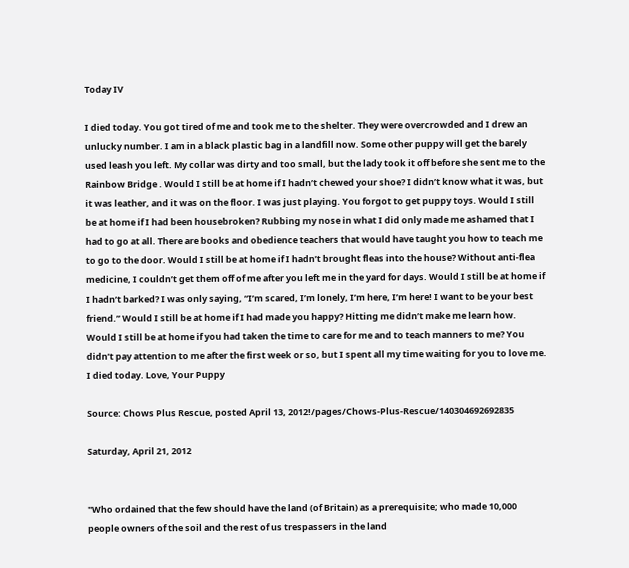Today IV

I died today. You got tired of me and took me to the shelter. They were overcrowded and I drew an unlucky number. I am in a black plastic bag in a landfill now. Some other puppy will get the barely used leash you left. My collar was dirty and too small, but the lady took it off before she sent me to the Rainbow Bridge . Would I still be at home if I hadn’t chewed your shoe? I didn’t know what it was, but it was leather, and it was on the floor. I was just playing. You forgot to get puppy toys. Would I still be at home if I had been housebroken? Rubbing my nose in what I did only made me ashamed that I had to go at all. There are books and obedience teachers that would have taught you how to teach me to go to the door. Would I still be at home if I hadn’t brought fleas into the house? Without anti-flea medicine, I couldn’t get them off of me after you left me in the yard for days. Would I still be at home if I hadn’t barked? I was only saying, “I’m scared, I’m lonely, I’m here, I’m here! I want to be your best friend.” Would I still be at home if I had made you happy? Hitting me didn’t make me learn how. Would I still be at home if you had taken the time to care for me and to teach manners to me? You didn’t pay attention to me after the first week or so, but I spent all my time waiting for you to love me. I died today. Love, Your Puppy

Source: Chows Plus Rescue, posted April 13, 2012!/pages/Chows-Plus-Rescue/140304692692835

Saturday, April 21, 2012


"Who ordained that the few should have the land (of Britain) as a prerequisite; who made 10,000 people owners of the soil and the rest of us trespassers in the land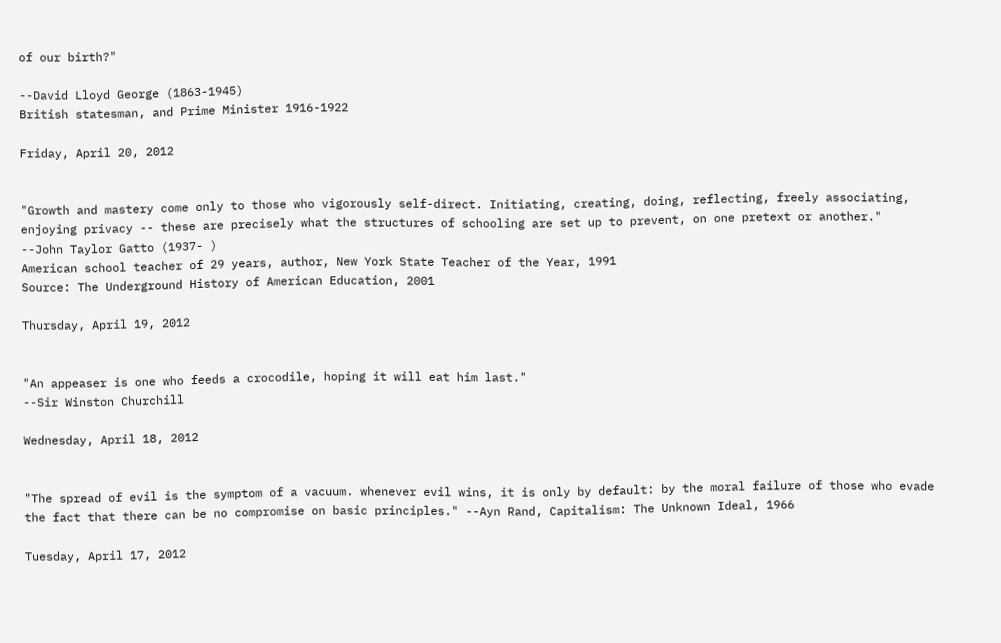of our birth?"

--David Lloyd George (1863-1945)
British statesman, and Prime Minister 1916-1922

Friday, April 20, 2012


"Growth and mastery come only to those who vigorously self-direct. Initiating, creating, doing, reflecting, freely associating, enjoying privacy -- these are precisely what the structures of schooling are set up to prevent, on one pretext or another."
--John Taylor Gatto (1937- )
American school teacher of 29 years, author, New York State Teacher of the Year, 1991
Source: The Underground History of American Education, 2001

Thursday, April 19, 2012


"An appeaser is one who feeds a crocodile, hoping it will eat him last."
--Sir Winston Churchill

Wednesday, April 18, 2012


"The spread of evil is the symptom of a vacuum. whenever evil wins, it is only by default: by the moral failure of those who evade the fact that there can be no compromise on basic principles." --Ayn Rand, Capitalism: The Unknown Ideal, 1966

Tuesday, April 17, 2012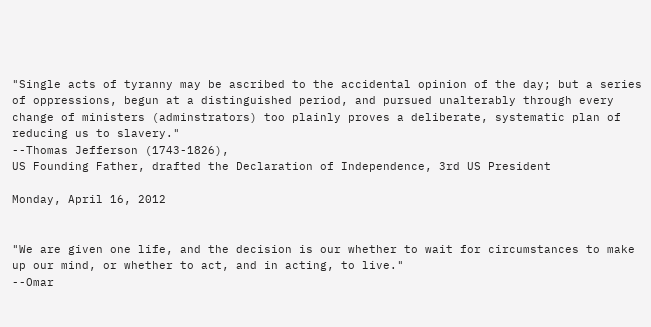"Single acts of tyranny may be ascribed to the accidental opinion of the day; but a series of oppressions, begun at a distinguished period, and pursued unalterably through every change of ministers (adminstrators) too plainly proves a deliberate, systematic plan of reducing us to slavery."
--Thomas Jefferson (1743-1826),
US Founding Father, drafted the Declaration of Independence, 3rd US President

Monday, April 16, 2012


"We are given one life, and the decision is our whether to wait for circumstances to make up our mind, or whether to act, and in acting, to live."
--Omar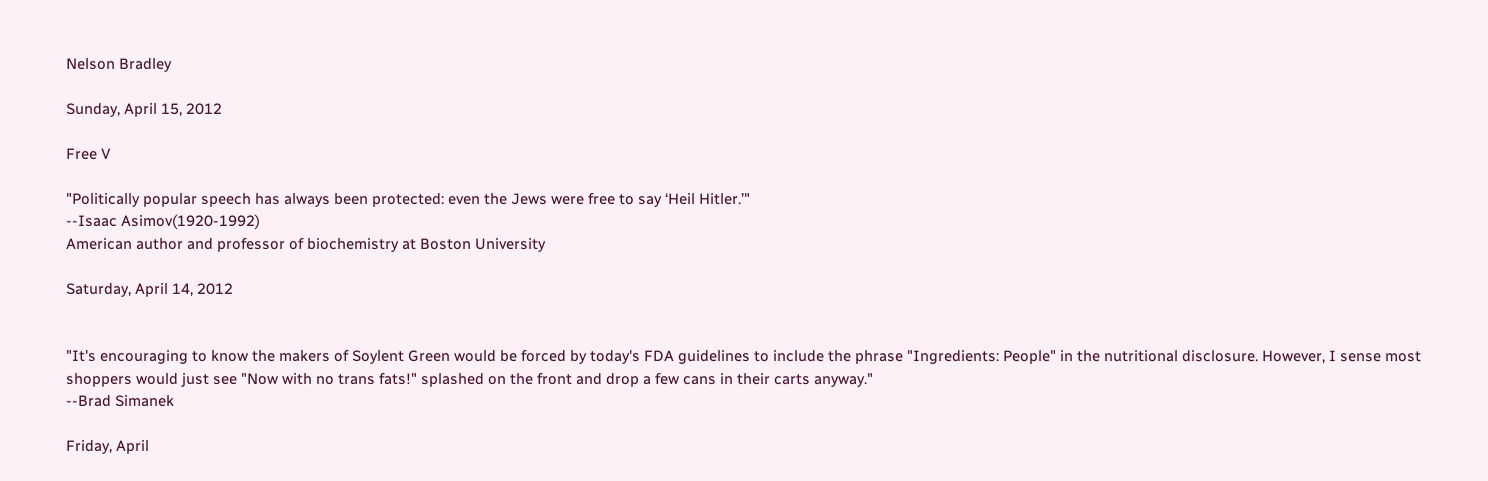Nelson Bradley

Sunday, April 15, 2012

Free V

"Politically popular speech has always been protected: even the Jews were free to say ‘Heil Hitler.’"
--Isaac Asimov(1920-1992)
American author and professor of biochemistry at Boston University

Saturday, April 14, 2012


"It's encouraging to know the makers of Soylent Green would be forced by today's FDA guidelines to include the phrase "Ingredients: People" in the nutritional disclosure. However, I sense most shoppers would just see "Now with no trans fats!" splashed on the front and drop a few cans in their carts anyway."
--Brad Simanek

Friday, April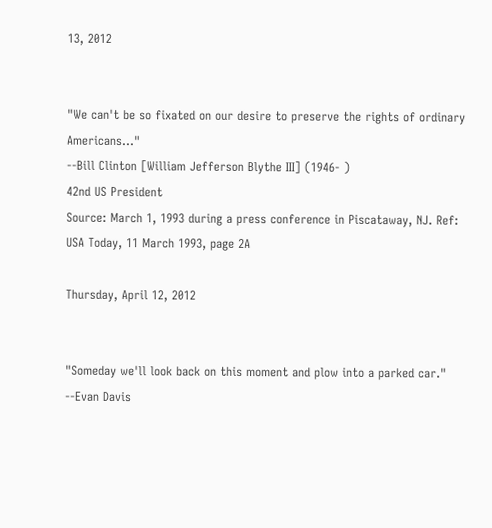13, 2012


"We can't be so fixated on our desire to preserve the rights of ordinary Americans..."
--Bill Clinton [William Jefferson Blythe III] (1946- )
42nd US President
Source: March 1, 1993 during a press conference in Piscataway, NJ. Ref: USA Today, 11 March 1993, page 2A

Thursday, April 12, 2012


"Someday we'll look back on this moment and plow into a parked car."
--Evan Davis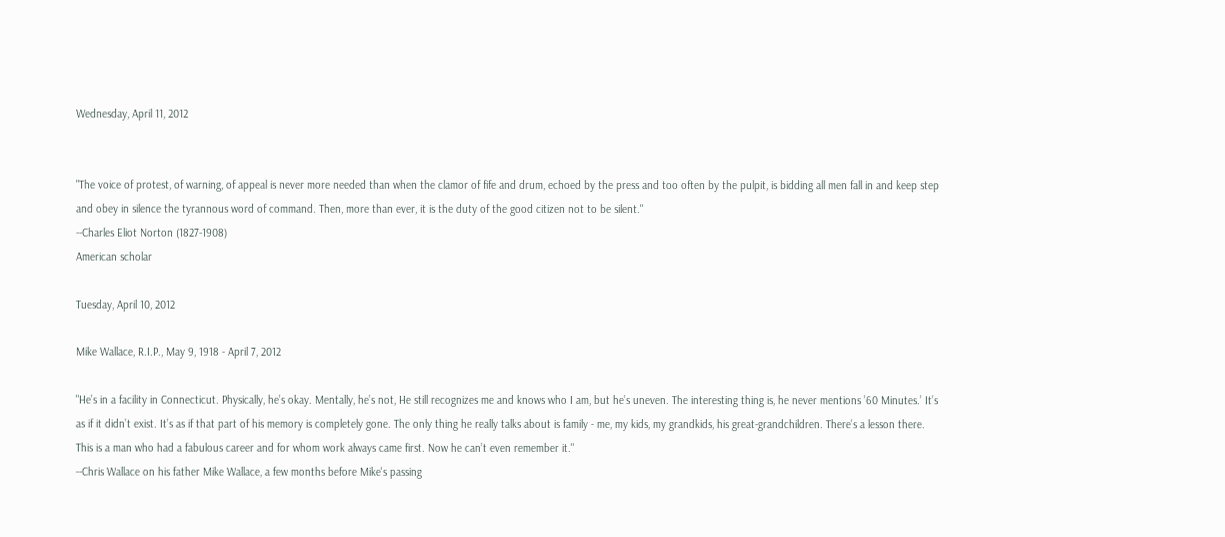Wednesday, April 11, 2012


"The voice of protest, of warning, of appeal is never more needed than when the clamor of fife and drum, echoed by the press and too often by the pulpit, is bidding all men fall in and keep step and obey in silence the tyrannous word of command. Then, more than ever, it is the duty of the good citizen not to be silent."
--Charles Eliot Norton (1827-1908)
American scholar

Tuesday, April 10, 2012

Mike Wallace, R.I.P., May 9, 1918 - April 7, 2012

"He’s in a facility in Connecticut. Physically, he’s okay. Mentally, he’s not, He still recognizes me and knows who I am, but he’s uneven. The interesting thing is, he never mentions ’60 Minutes.’ It’s as if it didn’t exist. It’s as if that part of his memory is completely gone. The only thing he really talks about is family - me, my kids, my grandkids, his great-grandchildren. There’s a lesson there. This is a man who had a fabulous career and for whom work always came first. Now he can’t even remember it."
--Chris Wallace on his father Mike Wallace, a few months before Mike's passing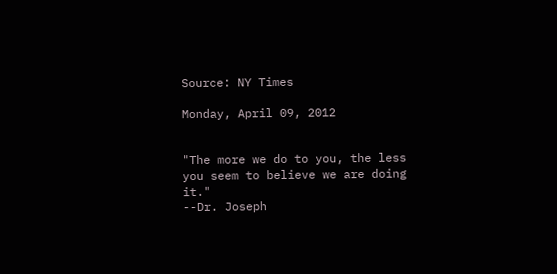Source: NY Times

Monday, April 09, 2012


"The more we do to you, the less you seem to believe we are doing it."
--Dr. Joseph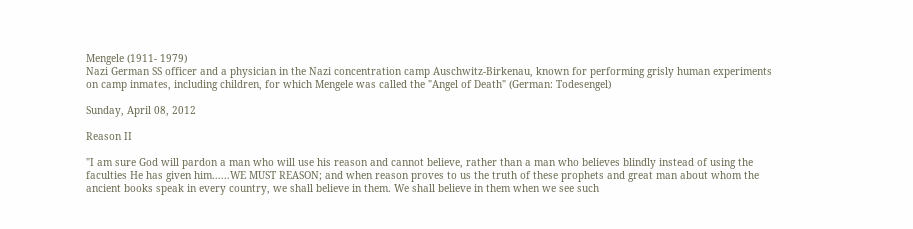Mengele (1911- 1979)
Nazi German SS officer and a physician in the Nazi concentration camp Auschwitz-Birkenau, known for performing grisly human experiments on camp inmates, including children, for which Mengele was called the "Angel of Death" (German: Todesengel)

Sunday, April 08, 2012

Reason II

"I am sure God will pardon a man who will use his reason and cannot believe, rather than a man who believes blindly instead of using the faculties He has given him......WE MUST REASON; and when reason proves to us the truth of these prophets and great man about whom the ancient books speak in every country, we shall believe in them. We shall believe in them when we see such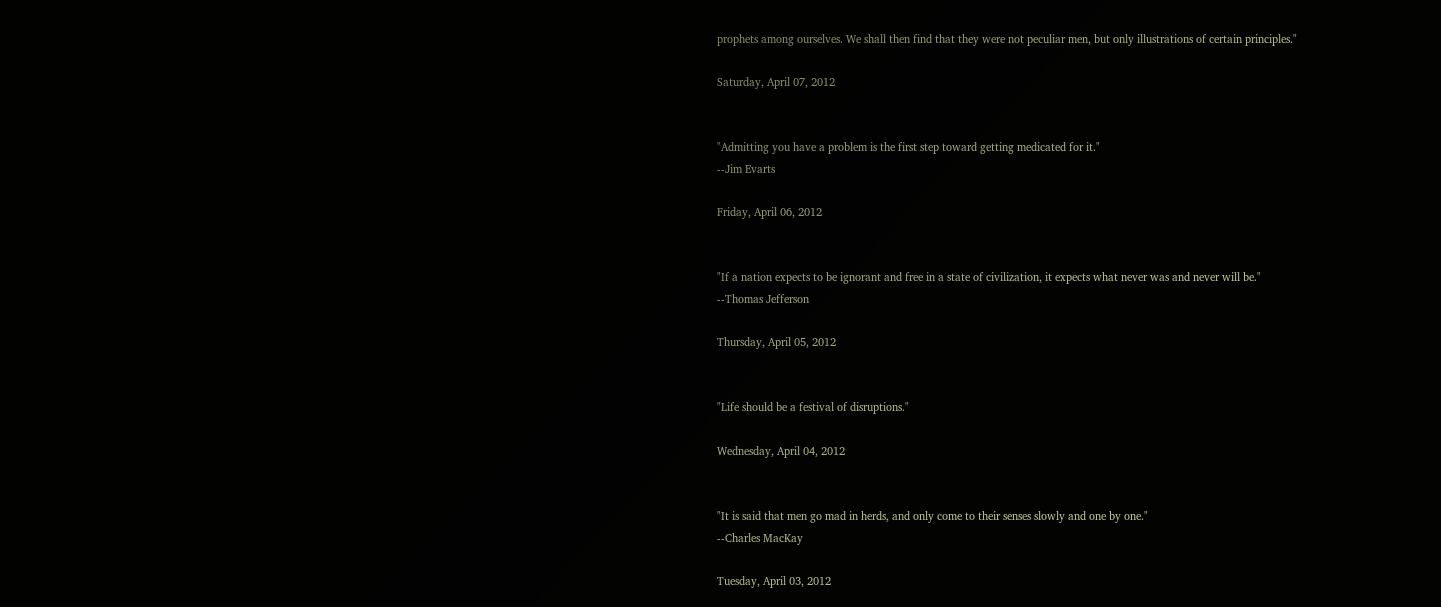prophets among ourselves. We shall then find that they were not peculiar men, but only illustrations of certain principles."

Saturday, April 07, 2012


"Admitting you have a problem is the first step toward getting medicated for it."
--Jim Evarts

Friday, April 06, 2012


"If a nation expects to be ignorant and free in a state of civilization, it expects what never was and never will be."
--Thomas Jefferson

Thursday, April 05, 2012


"Life should be a festival of disruptions."

Wednesday, April 04, 2012


"It is said that men go mad in herds, and only come to their senses slowly and one by one."
--Charles MacKay

Tuesday, April 03, 2012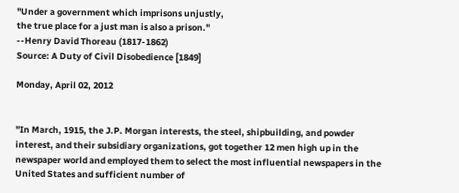"Under a government which imprisons unjustly,
the true place for a just man is also a prison."
--Henry David Thoreau (1817-1862)
Source: A Duty of Civil Disobedience [1849]

Monday, April 02, 2012


"In March, 1915, the J.P. Morgan interests, the steel, shipbuilding, and powder interest, and their subsidiary organizations, got together 12 men high up in the newspaper world and employed them to select the most influential newspapers in the United States and sufficient number of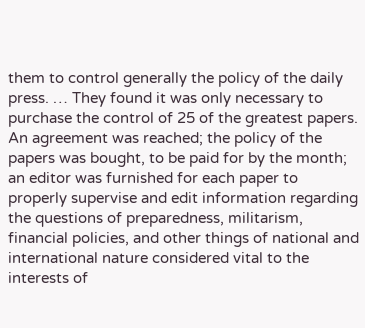them to control generally the policy of the daily press. … They found it was only necessary to purchase the control of 25 of the greatest papers. An agreement was reached; the policy of the papers was bought, to be paid for by the month; an editor was furnished for each paper to properly supervise and edit information regarding the questions of preparedness, militarism, financial policies, and other things of national and international nature considered vital to the interests of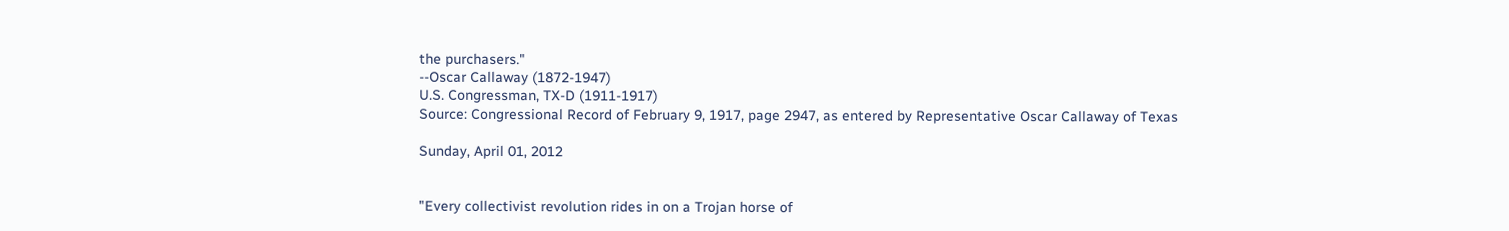the purchasers."
--Oscar Callaway (1872-1947)
U.S. Congressman, TX-D (1911-1917)
Source: Congressional Record of February 9, 1917, page 2947, as entered by Representative Oscar Callaway of Texas

Sunday, April 01, 2012


"Every collectivist revolution rides in on a Trojan horse of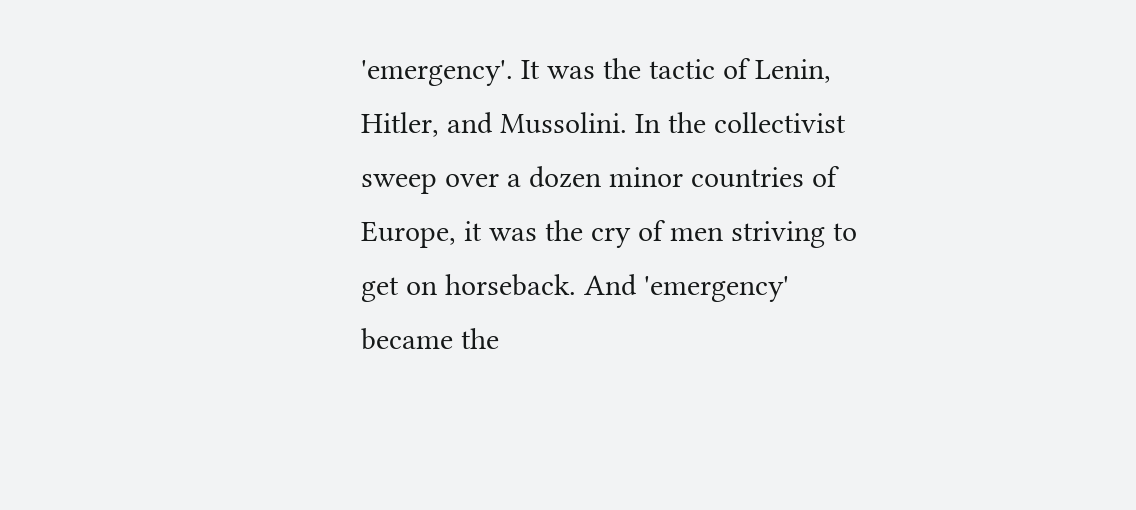'emergency'. It was the tactic of Lenin, Hitler, and Mussolini. In the collectivist sweep over a dozen minor countries of Europe, it was the cry of men striving to get on horseback. And 'emergency' became the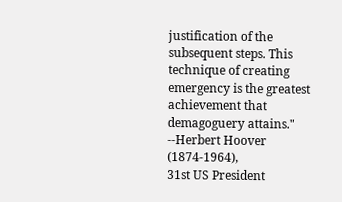justification of the subsequent steps. This technique of creating emergency is the greatest achievement that demagoguery attains."
--Herbert Hoover (1874-1964),
31st US President